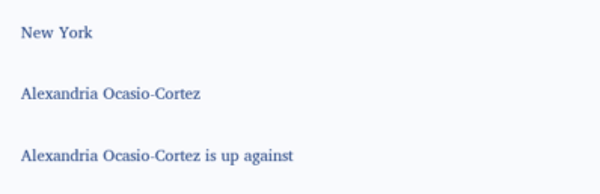New York

Alexandria Ocasio-Cortez

Alexandria Ocasio-Cortez is up against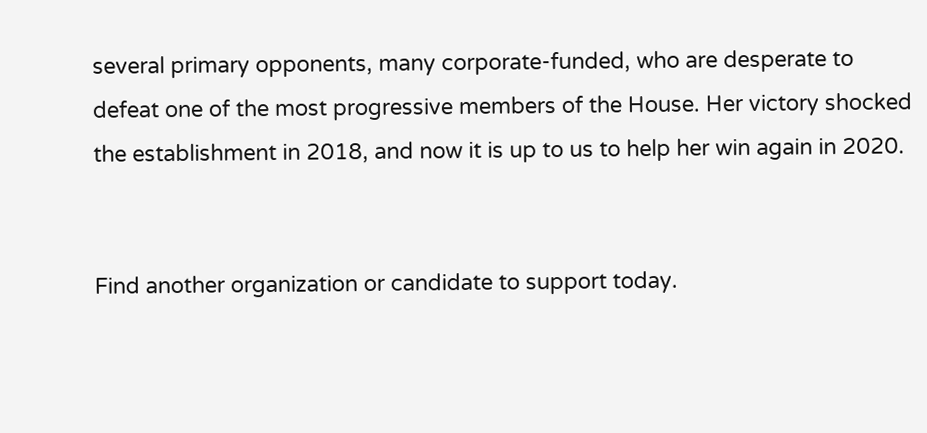several primary opponents, many corporate-funded, who are desperate to defeat one of the most progressive members of the House. Her victory shocked the establishment in 2018, and now it is up to us to help her win again in 2020.


Find another organization or candidate to support today.